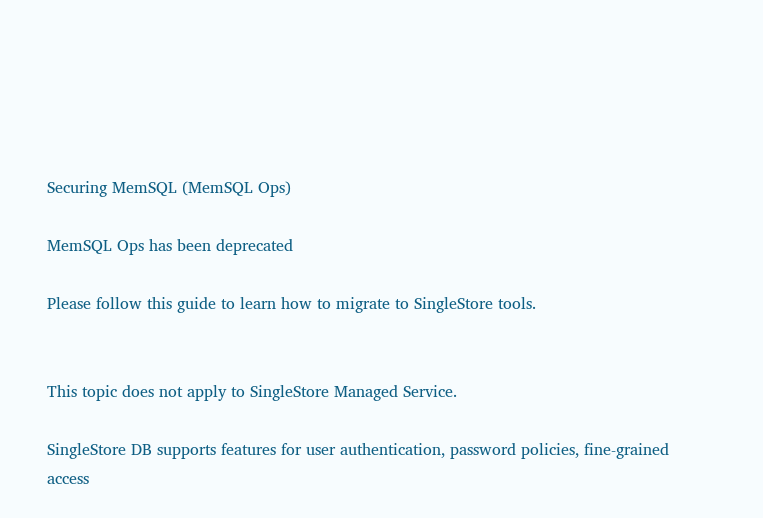Securing MemSQL (MemSQL Ops)

MemSQL Ops has been deprecated

Please follow this guide to learn how to migrate to SingleStore tools.


This topic does not apply to SingleStore Managed Service.

SingleStore DB supports features for user authentication, password policies, fine-grained access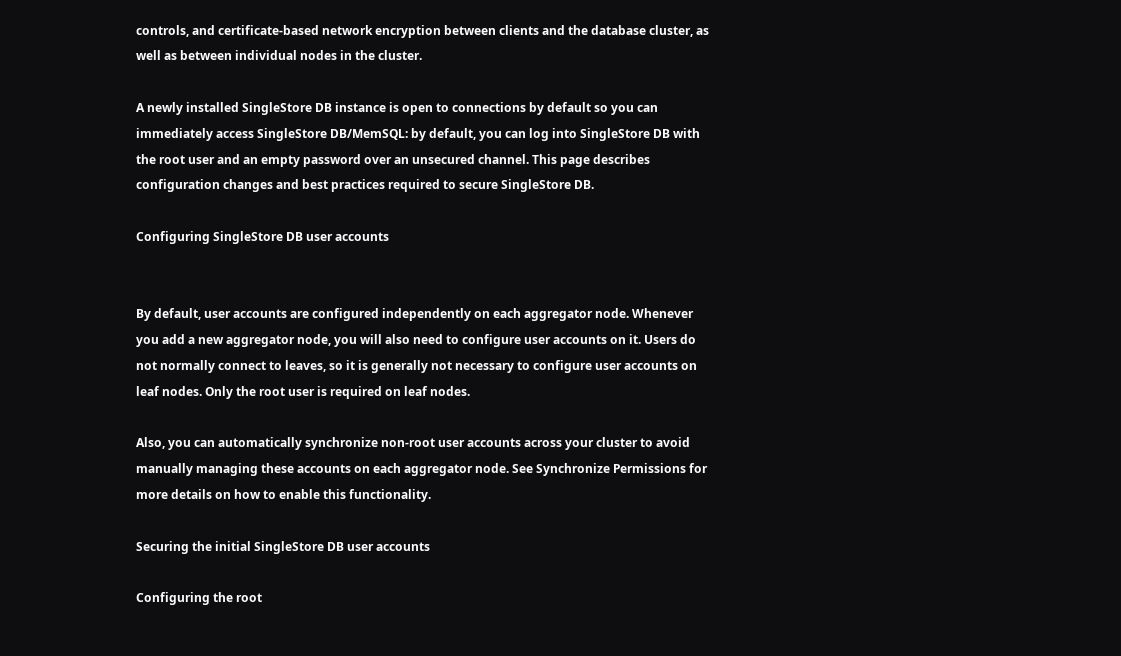controls, and certificate-based network encryption between clients and the database cluster, as well as between individual nodes in the cluster.

A newly installed SingleStore DB instance is open to connections by default so you can immediately access SingleStore DB/MemSQL: by default, you can log into SingleStore DB with the root user and an empty password over an unsecured channel. This page describes configuration changes and best practices required to secure SingleStore DB.

Configuring SingleStore DB user accounts


By default, user accounts are configured independently on each aggregator node. Whenever you add a new aggregator node, you will also need to configure user accounts on it. Users do not normally connect to leaves, so it is generally not necessary to configure user accounts on leaf nodes. Only the root user is required on leaf nodes.

Also, you can automatically synchronize non-root user accounts across your cluster to avoid manually managing these accounts on each aggregator node. See Synchronize Permissions for more details on how to enable this functionality.

Securing the initial SingleStore DB user accounts

Configuring the root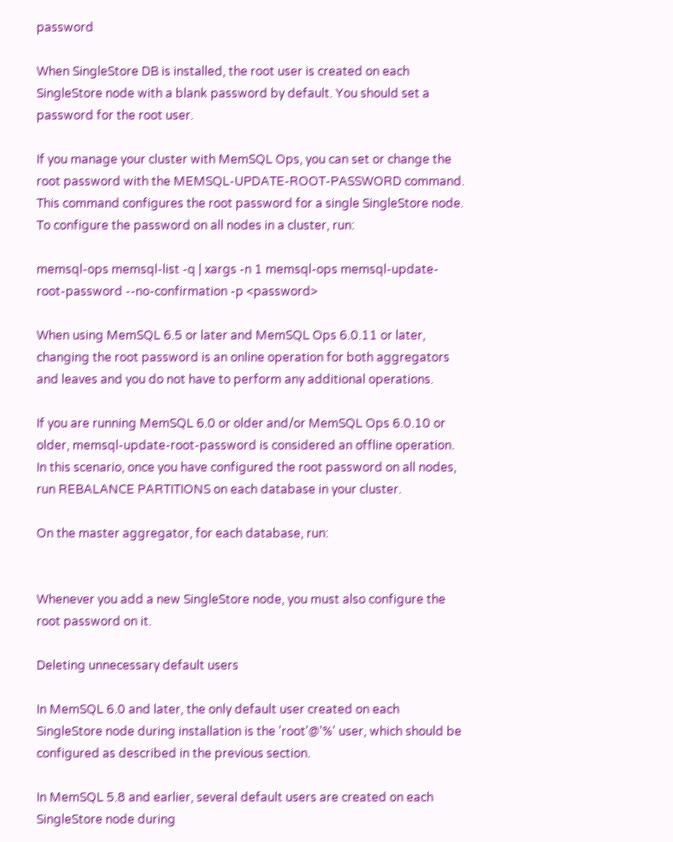password

When SingleStore DB is installed, the root user is created on each SingleStore node with a blank password by default. You should set a password for the root user.

If you manage your cluster with MemSQL Ops, you can set or change the root password with the MEMSQL-UPDATE-ROOT-PASSWORD command. This command configures the root password for a single SingleStore node. To configure the password on all nodes in a cluster, run:

memsql-ops memsql-list -q | xargs -n 1 memsql-ops memsql-update-root-password --no-confirmation -p <password>

When using MemSQL 6.5 or later and MemSQL Ops 6.0.11 or later, changing the root password is an online operation for both aggregators and leaves and you do not have to perform any additional operations.

If you are running MemSQL 6.0 or older and/or MemSQL Ops 6.0.10 or older, memsql-update-root-password is considered an offline operation. In this scenario, once you have configured the root password on all nodes, run REBALANCE PARTITIONS on each database in your cluster.

On the master aggregator, for each database, run:


Whenever you add a new SingleStore node, you must also configure the root password on it.

Deleting unnecessary default users

In MemSQL 6.0 and later, the only default user created on each SingleStore node during installation is the 'root'@'%' user, which should be configured as described in the previous section.

In MemSQL 5.8 and earlier, several default users are created on each SingleStore node during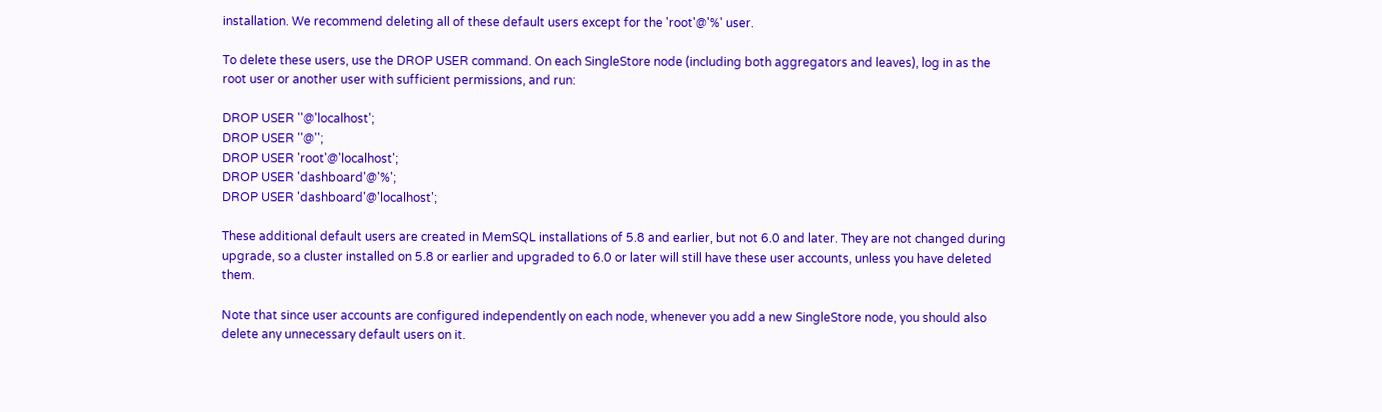installation. We recommend deleting all of these default users except for the 'root'@'%' user.

To delete these users, use the DROP USER command. On each SingleStore node (including both aggregators and leaves), log in as the root user or another user with sufficient permissions, and run:

DROP USER ''@'localhost';
DROP USER ''@'';
DROP USER 'root'@'localhost';
DROP USER 'dashboard'@'%';
DROP USER 'dashboard'@'localhost';

These additional default users are created in MemSQL installations of 5.8 and earlier, but not 6.0 and later. They are not changed during upgrade, so a cluster installed on 5.8 or earlier and upgraded to 6.0 or later will still have these user accounts, unless you have deleted them.

Note that since user accounts are configured independently on each node, whenever you add a new SingleStore node, you should also delete any unnecessary default users on it.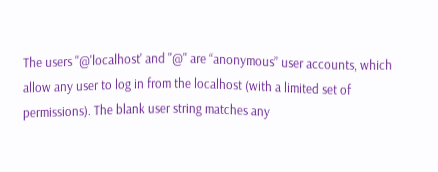The users ''@'localhost' and ''@'' are “anonymous” user accounts, which allow any user to log in from the localhost (with a limited set of permissions). The blank user string matches any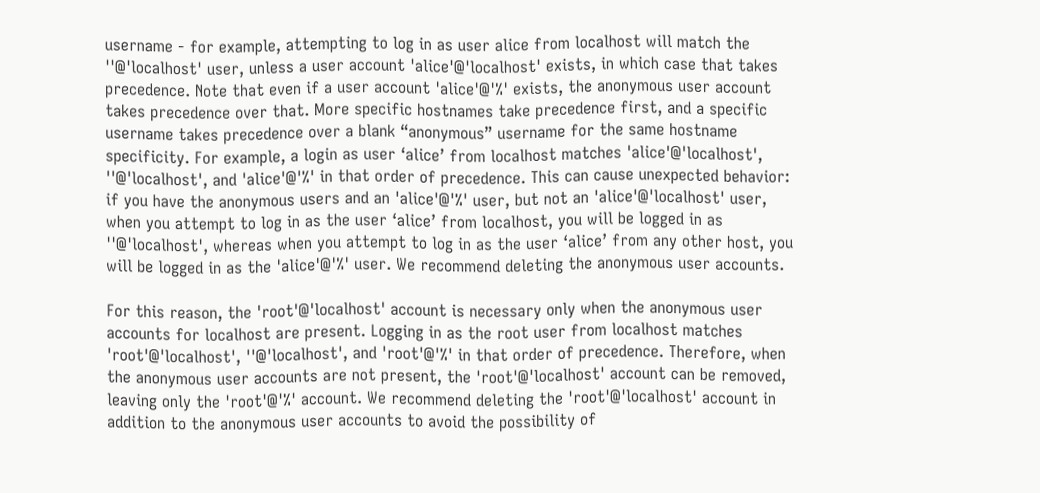username - for example, attempting to log in as user alice from localhost will match the ''@'localhost' user, unless a user account 'alice'@'localhost' exists, in which case that takes precedence. Note that even if a user account 'alice'@'%' exists, the anonymous user account takes precedence over that. More specific hostnames take precedence first, and a specific username takes precedence over a blank “anonymous” username for the same hostname specificity. For example, a login as user ‘alice’ from localhost matches 'alice'@'localhost', ''@'localhost', and 'alice'@'%' in that order of precedence. This can cause unexpected behavior: if you have the anonymous users and an 'alice'@'%' user, but not an 'alice'@'localhost' user, when you attempt to log in as the user ‘alice’ from localhost, you will be logged in as ''@'localhost', whereas when you attempt to log in as the user ‘alice’ from any other host, you will be logged in as the 'alice'@'%' user. We recommend deleting the anonymous user accounts.

For this reason, the 'root'@'localhost' account is necessary only when the anonymous user accounts for localhost are present. Logging in as the root user from localhost matches 'root'@'localhost', ''@'localhost', and 'root'@'%' in that order of precedence. Therefore, when the anonymous user accounts are not present, the 'root'@'localhost' account can be removed, leaving only the 'root'@'%' account. We recommend deleting the 'root'@'localhost' account in addition to the anonymous user accounts to avoid the possibility of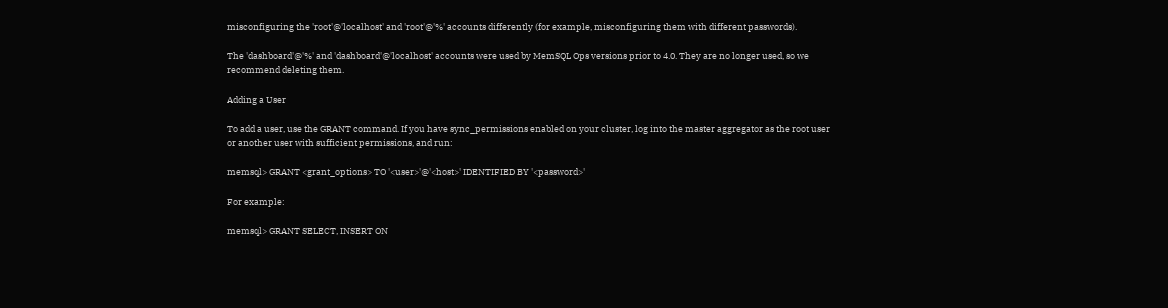misconfiguring the 'root'@'localhost' and 'root'@'%' accounts differently (for example, misconfiguring them with different passwords).

The 'dashboard'@'%' and 'dashboard'@'localhost' accounts were used by MemSQL Ops versions prior to 4.0. They are no longer used, so we recommend deleting them.

Adding a User

To add a user, use the GRANT command. If you have sync_permissions enabled on your cluster, log into the master aggregator as the root user or another user with sufficient permissions, and run:

memsql> GRANT <grant_options> TO '<user>'@'<host>' IDENTIFIED BY '<password>'

For example:

memsql> GRANT SELECT, INSERT ON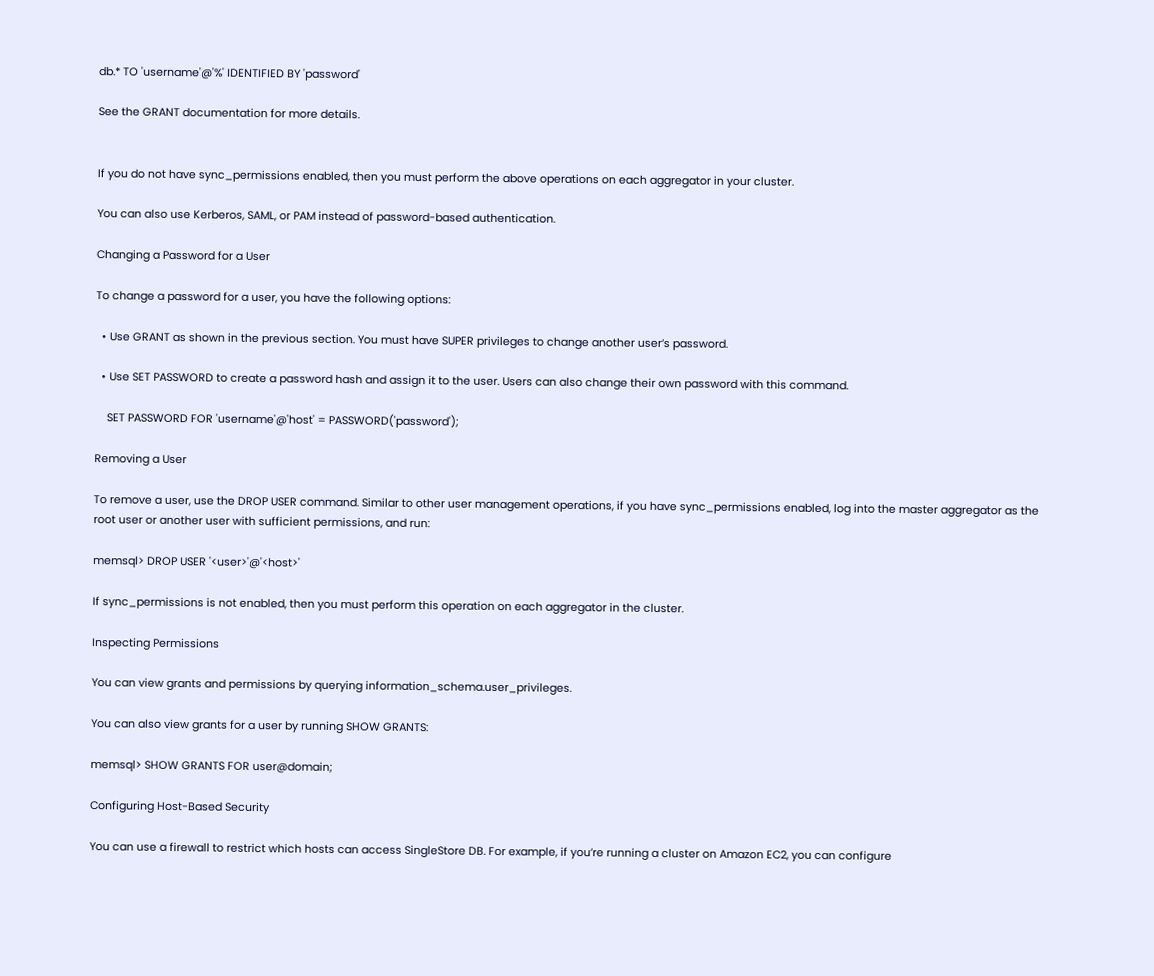db.* TO 'username'@'%' IDENTIFIED BY 'password'

See the GRANT documentation for more details.


If you do not have sync_permissions enabled, then you must perform the above operations on each aggregator in your cluster.

You can also use Kerberos, SAML, or PAM instead of password-based authentication.

Changing a Password for a User

To change a password for a user, you have the following options:

  • Use GRANT as shown in the previous section. You must have SUPER privileges to change another user’s password.

  • Use SET PASSWORD to create a password hash and assign it to the user. Users can also change their own password with this command.

    SET PASSWORD FOR 'username'@'host' = PASSWORD('password');

Removing a User

To remove a user, use the DROP USER command. Similar to other user management operations, if you have sync_permissions enabled, log into the master aggregator as the root user or another user with sufficient permissions, and run:

memsql> DROP USER '<user>'@'<host>'

If sync_permissions is not enabled, then you must perform this operation on each aggregator in the cluster.

Inspecting Permissions

You can view grants and permissions by querying information_schema.user_privileges.

You can also view grants for a user by running SHOW GRANTS:

memsql> SHOW GRANTS FOR user@domain;

Configuring Host-Based Security

You can use a firewall to restrict which hosts can access SingleStore DB. For example, if you’re running a cluster on Amazon EC2, you can configure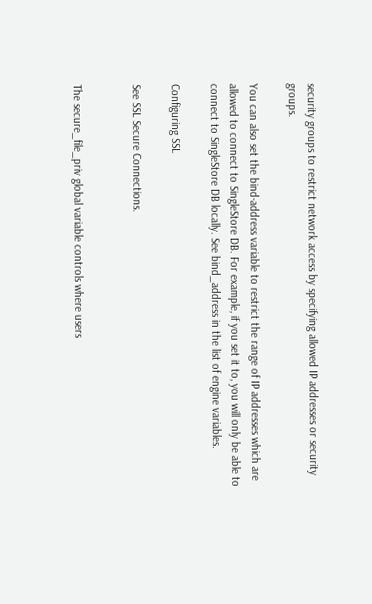security groups to restrict network access by specifying allowed IP addresses or security groups.

You can also set the bind-address variable to restrict the range of IP addresses which are allowed to connect to SingleStore DB. For example, if you set it to, you will only be able to connect to SingleStore DB locally. See bind_address in the list of engine variables.

Configuring SSL

See SSL Secure Connections.


The secure_file_priv global variable controls where users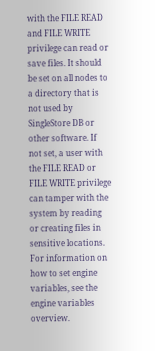with the FILE READ and FILE WRITE privilege can read or save files. It should be set on all nodes to a directory that is not used by SingleStore DB or other software. If not set, a user with the FILE READ or FILE WRITE privilege can tamper with the system by reading or creating files in sensitive locations. For information on how to set engine variables, see the engine variables overview.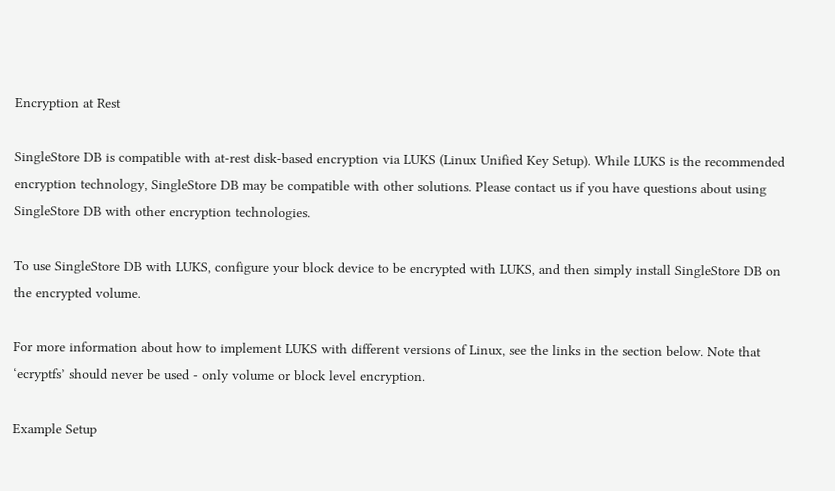Encryption at Rest

SingleStore DB is compatible with at-rest disk-based encryption via LUKS (Linux Unified Key Setup). While LUKS is the recommended encryption technology, SingleStore DB may be compatible with other solutions. Please contact us if you have questions about using SingleStore DB with other encryption technologies.

To use SingleStore DB with LUKS, configure your block device to be encrypted with LUKS, and then simply install SingleStore DB on the encrypted volume.

For more information about how to implement LUKS with different versions of Linux, see the links in the section below. Note that ‘ecryptfs’ should never be used - only volume or block level encryption.

Example Setup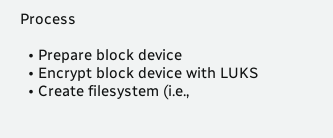Process

  • Prepare block device
  • Encrypt block device with LUKS
  • Create filesystem (i.e.,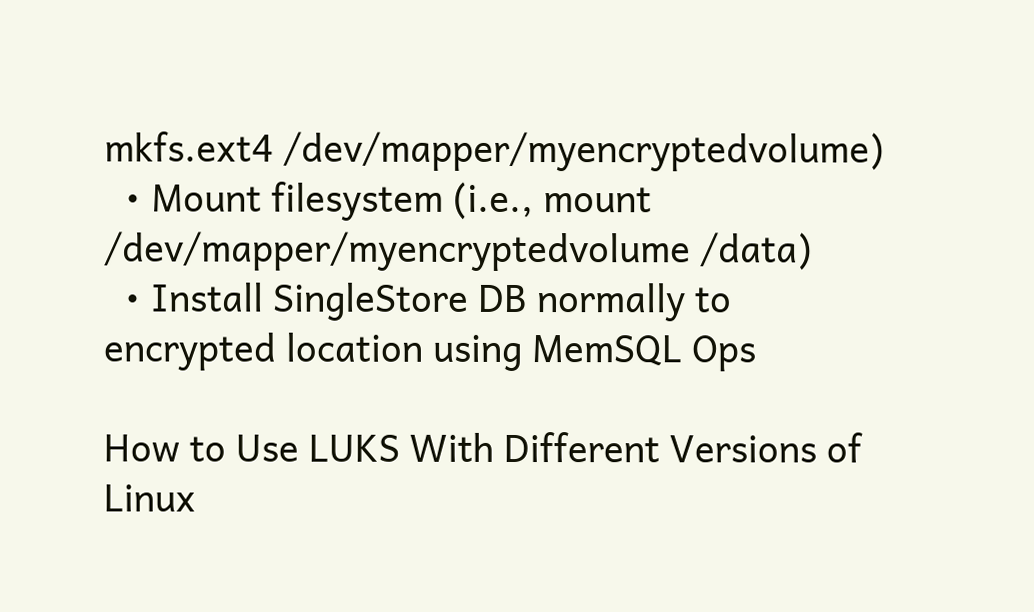mkfs.ext4 /dev/mapper/myencryptedvolume)
  • Mount filesystem (i.e., mount /dev/mapper/myencryptedvolume /data)
  • Install SingleStore DB normally to encrypted location using MemSQL Ops

How to Use LUKS With Different Versions of Linux